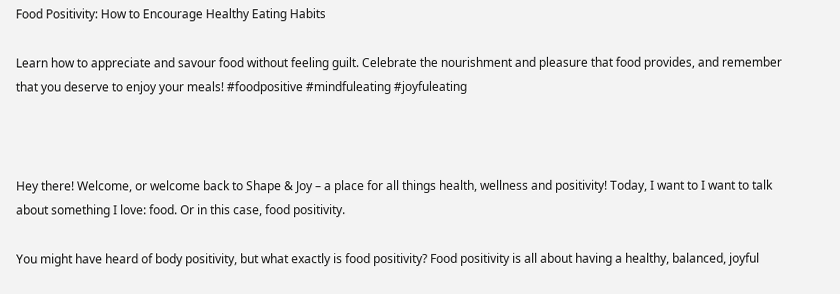Food Positivity: How to Encourage Healthy Eating Habits

Learn how to appreciate and savour food without feeling guilt. Celebrate the nourishment and pleasure that food provides, and remember that you deserve to enjoy your meals! #foodpositive #mindfuleating #joyfuleating



Hey there! Welcome, or welcome back to Shape & Joy – a place for all things health, wellness and positivity! Today, I want to I want to talk about something I love: food. Or in this case, food positivity.

You might have heard of body positivity, but what exactly is food positivity? Food positivity is all about having a healthy, balanced, joyful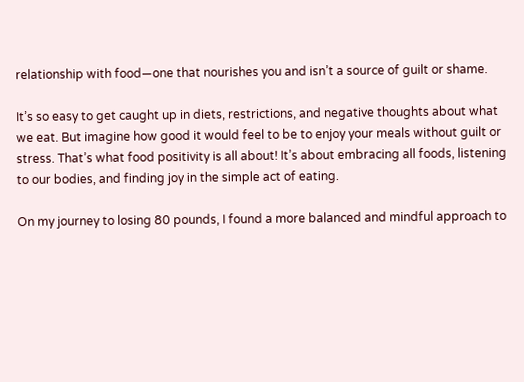relationship with food—one that nourishes you and isn’t a source of guilt or shame.

It’s so easy to get caught up in diets, restrictions, and negative thoughts about what we eat. But imagine how good it would feel to be to enjoy your meals without guilt or stress. That’s what food positivity is all about! It’s about embracing all foods, listening to our bodies, and finding joy in the simple act of eating.

On my journey to losing 80 pounds, I found a more balanced and mindful approach to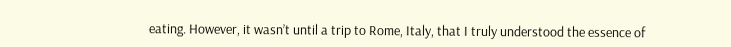eating. However, it wasn’t until a trip to Rome, Italy, that I truly understood the essence of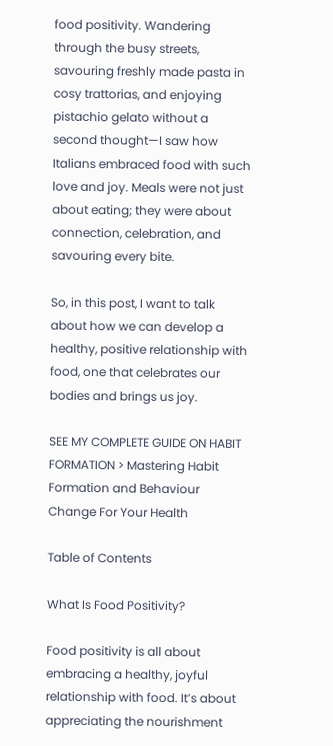food positivity. Wandering through the busy streets, savouring freshly made pasta in cosy trattorias, and enjoying pistachio gelato without a second thought—I saw how Italians embraced food with such love and joy. Meals were not just about eating; they were about connection, celebration, and savouring every bite.

So, in this post, I want to talk about how we can develop a healthy, positive relationship with food, one that celebrates our bodies and brings us joy.

SEE MY COMPLETE GUIDE ON HABIT FORMATION > Mastering Habit Formation and Behaviour Change For Your Health

Table of Contents

What Is Food Positivity?

Food positivity is all about embracing a healthy, joyful relationship with food. It’s about appreciating the nourishment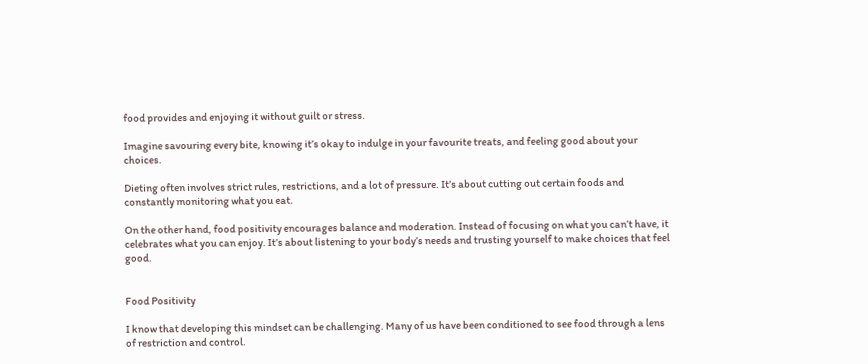food provides and enjoying it without guilt or stress.

Imagine savouring every bite, knowing it’s okay to indulge in your favourite treats, and feeling good about your choices.

Dieting often involves strict rules, restrictions, and a lot of pressure. It’s about cutting out certain foods and constantly monitoring what you eat.

On the other hand, food positivity encourages balance and moderation. Instead of focusing on what you can’t have, it celebrates what you can enjoy. It’s about listening to your body’s needs and trusting yourself to make choices that feel good.


Food Positivity

I know that developing this mindset can be challenging. Many of us have been conditioned to see food through a lens of restriction and control.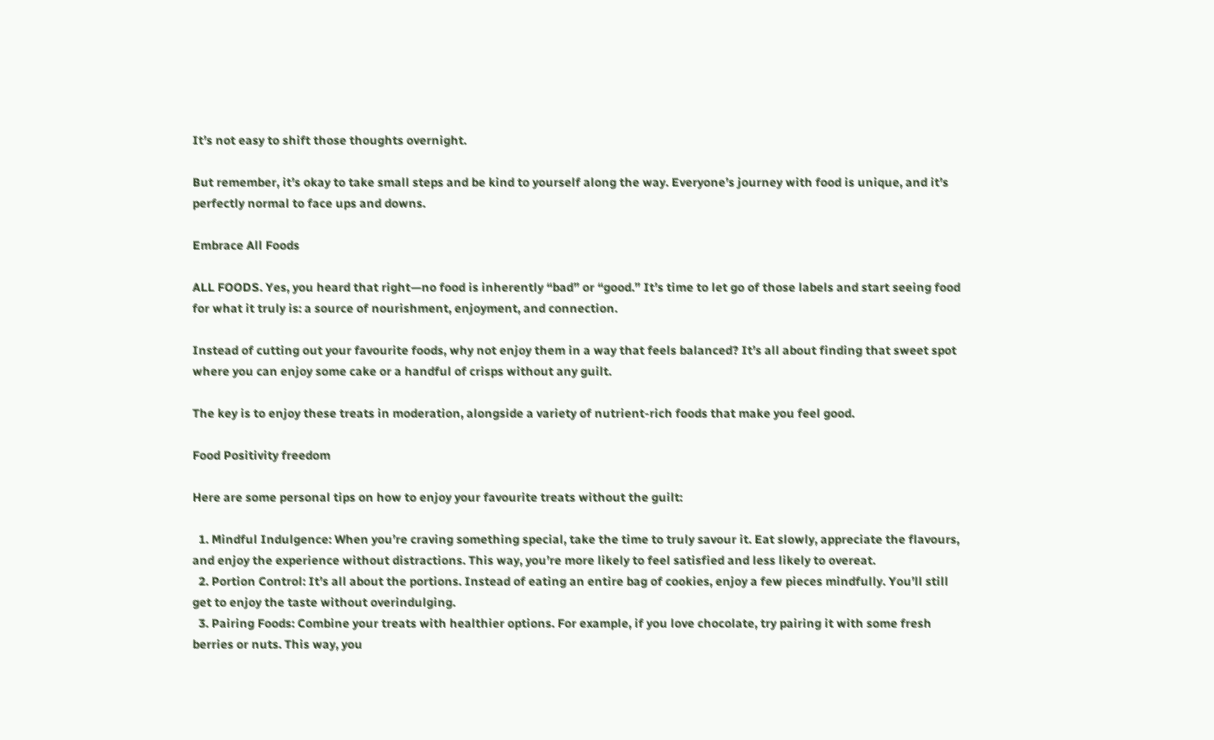It’s not easy to shift those thoughts overnight.

But remember, it’s okay to take small steps and be kind to yourself along the way. Everyone’s journey with food is unique, and it’s perfectly normal to face ups and downs.

Embrace All Foods

ALL FOODS. Yes, you heard that right—no food is inherently “bad” or “good.” It’s time to let go of those labels and start seeing food for what it truly is: a source of nourishment, enjoyment, and connection.

Instead of cutting out your favourite foods, why not enjoy them in a way that feels balanced? It’s all about finding that sweet spot where you can enjoy some cake or a handful of crisps without any guilt.

The key is to enjoy these treats in moderation, alongside a variety of nutrient-rich foods that make you feel good.

Food Positivity freedom

Here are some personal tips on how to enjoy your favourite treats without the guilt:

  1. Mindful Indulgence: When you’re craving something special, take the time to truly savour it. Eat slowly, appreciate the flavours, and enjoy the experience without distractions. This way, you’re more likely to feel satisfied and less likely to overeat.
  2. Portion Control: It’s all about the portions. Instead of eating an entire bag of cookies, enjoy a few pieces mindfully. You’ll still get to enjoy the taste without overindulging.
  3. Pairing Foods: Combine your treats with healthier options. For example, if you love chocolate, try pairing it with some fresh berries or nuts. This way, you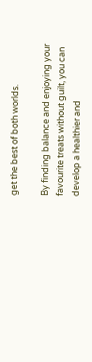get the best of both worlds.

By finding balance and enjoying your favourite treats without guilt, you can develop a healthier and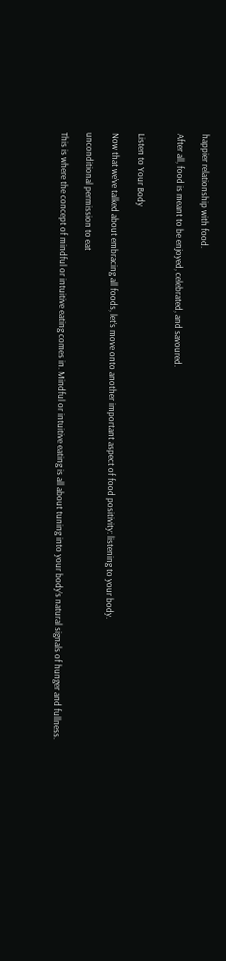happier relationship with food.

After all, food is meant to be enjoyed, celebrated, and savoured.


Listen to Your Body

Now that we’ve talked about embracing all foods, let’s move onto another important aspect of food positivity: listening to your body.

unconditional permission to eat

This is where the concept of mindful or intuitive eating comes in. Mindful or intuitive eating is all about tuning into your body’s natural signals of hunger and fullness.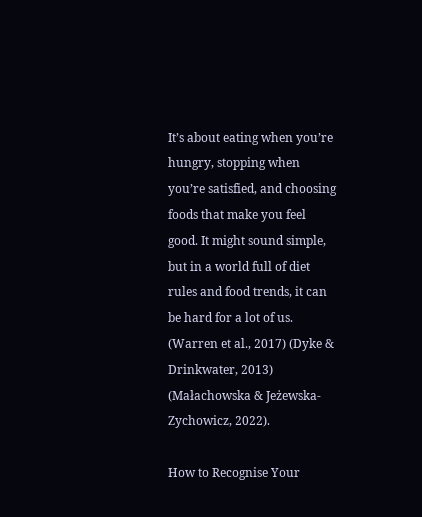It’s about eating when you’re hungry, stopping when you’re satisfied, and choosing foods that make you feel good. It might sound simple, but in a world full of diet rules and food trends, it can be hard for a lot of us. (Warren et al., 2017) (Dyke & Drinkwater, 2013) (Małachowska & Jeżewska-Zychowicz, 2022).

How to Recognise Your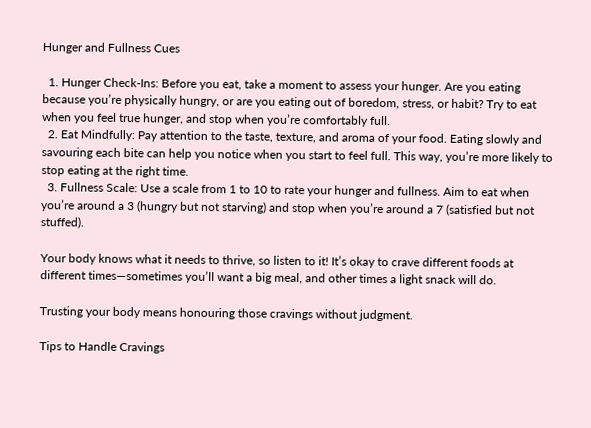Hunger and Fullness Cues

  1. Hunger Check-Ins: Before you eat, take a moment to assess your hunger. Are you eating because you’re physically hungry, or are you eating out of boredom, stress, or habit? Try to eat when you feel true hunger, and stop when you’re comfortably full.
  2. Eat Mindfully: Pay attention to the taste, texture, and aroma of your food. Eating slowly and savouring each bite can help you notice when you start to feel full. This way, you’re more likely to stop eating at the right time.
  3. Fullness Scale: Use a scale from 1 to 10 to rate your hunger and fullness. Aim to eat when you’re around a 3 (hungry but not starving) and stop when you’re around a 7 (satisfied but not stuffed).

Your body knows what it needs to thrive, so listen to it! It’s okay to crave different foods at different times—sometimes you’ll want a big meal, and other times a light snack will do.

Trusting your body means honouring those cravings without judgment.

Tips to Handle Cravings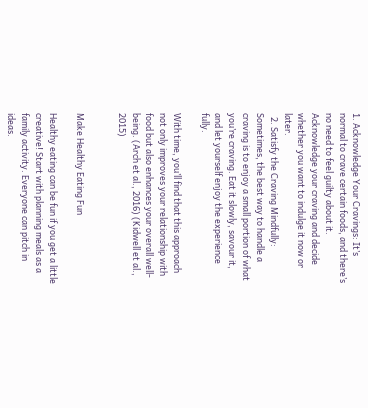1. Acknowledge Your Cravings: It’s normal to crave certain foods, and there’s no need to feel guilty about it. Acknowledge your craving and decide whether you want to indulge it now or later.
  2. Satisfy the Craving Mindfully: Sometimes, the best way to handle a craving is to enjoy a small portion of what you’re craving. Eat it slowly, savour it, and let yourself enjoy the experience fully.

With time, you’ll find that this approach not only improves your relationship with food but also enhances your overall well-being. (Arch et al., 2016) (Kidwell et al., 2015)


Make Healthy Eating Fun

Healthy eating can be fun if you get a little creative! Start with planning meals as a family activity. Everyone can pitch in ideas.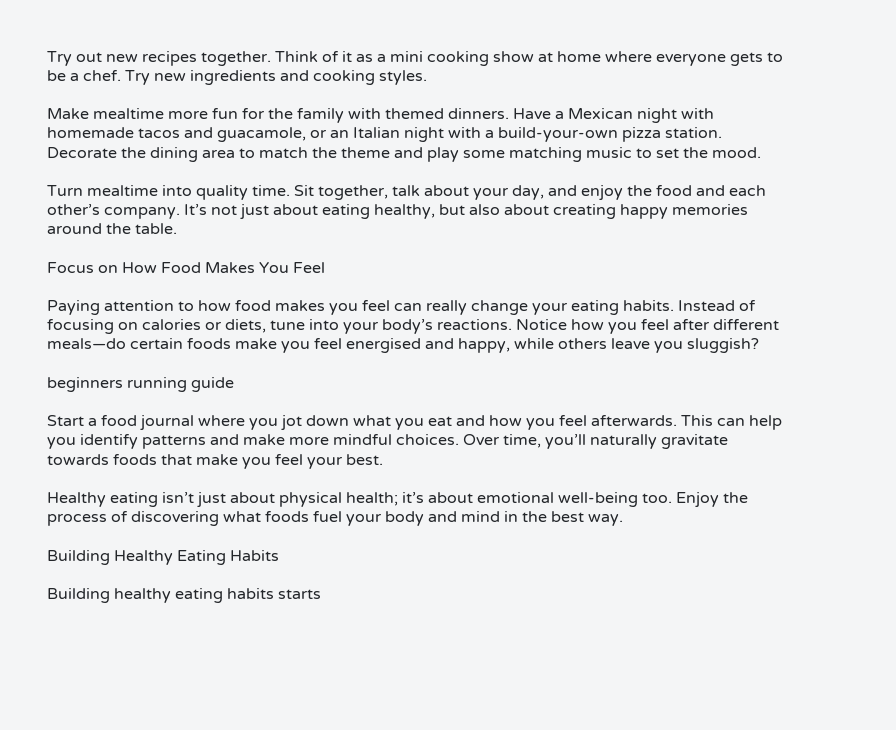Try out new recipes together. Think of it as a mini cooking show at home where everyone gets to be a chef. Try new ingredients and cooking styles.

Make mealtime more fun for the family with themed dinners. Have a Mexican night with homemade tacos and guacamole, or an Italian night with a build-your-own pizza station. Decorate the dining area to match the theme and play some matching music to set the mood.

Turn mealtime into quality time. Sit together, talk about your day, and enjoy the food and each other’s company. It’s not just about eating healthy, but also about creating happy memories around the table.

Focus on How Food Makes You Feel

Paying attention to how food makes you feel can really change your eating habits. Instead of focusing on calories or diets, tune into your body’s reactions. Notice how you feel after different meals—do certain foods make you feel energised and happy, while others leave you sluggish?

beginners running guide

Start a food journal where you jot down what you eat and how you feel afterwards. This can help you identify patterns and make more mindful choices. Over time, you’ll naturally gravitate towards foods that make you feel your best.

Healthy eating isn’t just about physical health; it’s about emotional well-being too. Enjoy the process of discovering what foods fuel your body and mind in the best way.

Building Healthy Eating Habits

Building healthy eating habits starts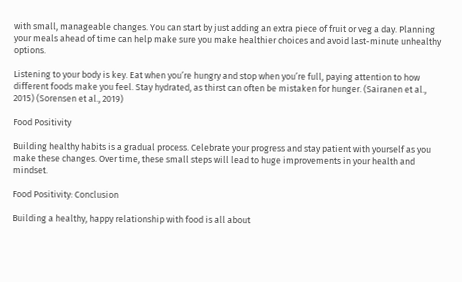with small, manageable changes. You can start by just adding an extra piece of fruit or veg a day. Planning your meals ahead of time can help make sure you make healthier choices and avoid last-minute unhealthy options.

Listening to your body is key. Eat when you’re hungry and stop when you’re full, paying attention to how different foods make you feel. Stay hydrated, as thirst can often be mistaken for hunger. (Sairanen et al., 2015) (Sorensen et al., 2019)

Food Positivity

Building healthy habits is a gradual process. Celebrate your progress and stay patient with yourself as you make these changes. Over time, these small steps will lead to huge improvements in your health and mindset.

Food Positivity: Conclusion

Building a healthy, happy relationship with food is all about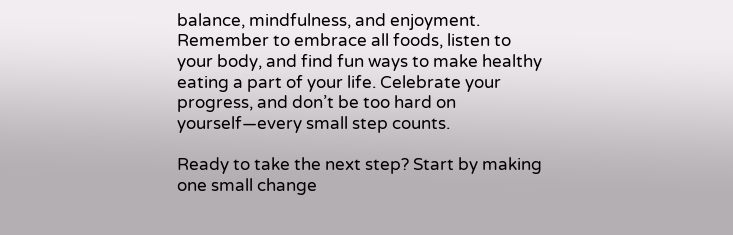balance, mindfulness, and enjoyment. Remember to embrace all foods, listen to your body, and find fun ways to make healthy eating a part of your life. Celebrate your progress, and don’t be too hard on yourself—every small step counts.

Ready to take the next step? Start by making one small change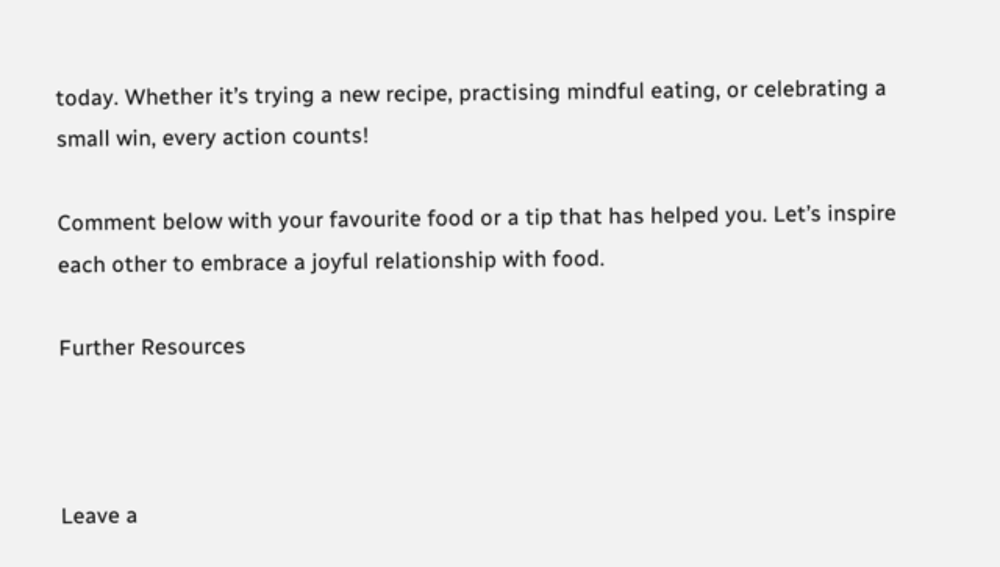today. Whether it’s trying a new recipe, practising mindful eating, or celebrating a small win, every action counts!

Comment below with your favourite food or a tip that has helped you. Let’s inspire each other to embrace a joyful relationship with food.

Further Resources



Leave a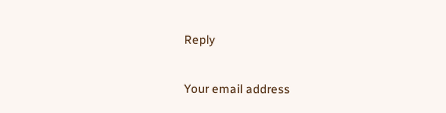Reply

Your email address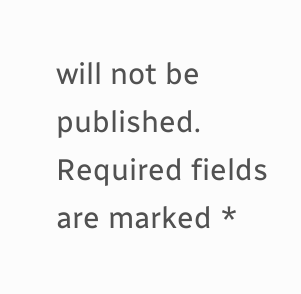will not be published. Required fields are marked *